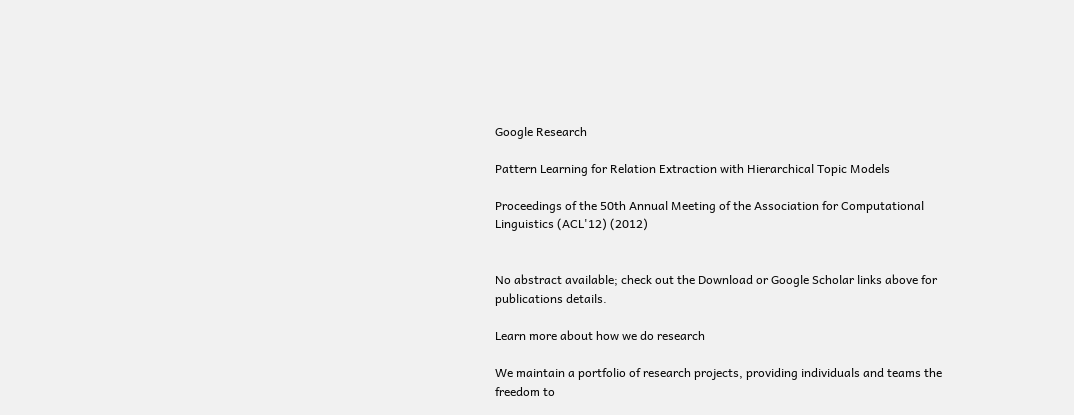Google Research

Pattern Learning for Relation Extraction with Hierarchical Topic Models

Proceedings of the 50th Annual Meeting of the Association for Computational Linguistics (ACL'12) (2012)


No abstract available; check out the Download or Google Scholar links above for publications details.

Learn more about how we do research

We maintain a portfolio of research projects, providing individuals and teams the freedom to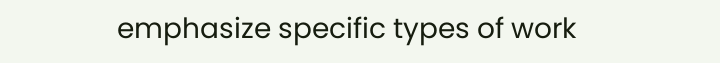emphasize specific types of work